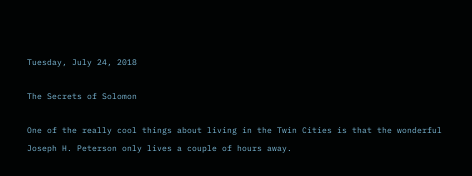Tuesday, July 24, 2018

The Secrets of Solomon

One of the really cool things about living in the Twin Cities is that the wonderful Joseph H. Peterson only lives a couple of hours away.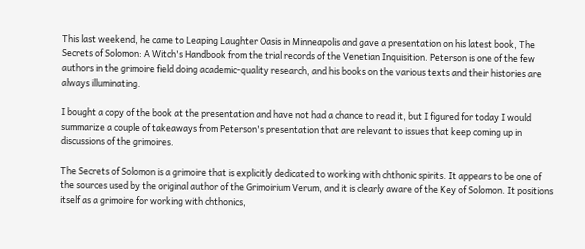This last weekend, he came to Leaping Laughter Oasis in Minneapolis and gave a presentation on his latest book, The Secrets of Solomon: A Witch's Handbook from the trial records of the Venetian Inquisition. Peterson is one of the few authors in the grimoire field doing academic-quality research, and his books on the various texts and their histories are always illuminating.

I bought a copy of the book at the presentation and have not had a chance to read it, but I figured for today I would summarize a couple of takeaways from Peterson's presentation that are relevant to issues that keep coming up in discussions of the grimoires.

The Secrets of Solomon is a grimoire that is explicitly dedicated to working with chthonic spirits. It appears to be one of the sources used by the original author of the Grimoirium Verum, and it is clearly aware of the Key of Solomon. It positions itself as a grimoire for working with chthonics,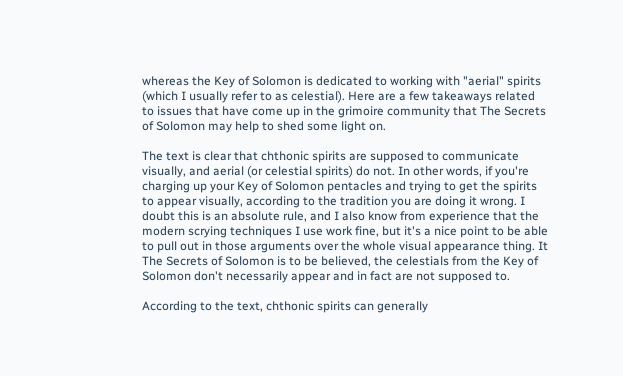whereas the Key of Solomon is dedicated to working with "aerial" spirits (which I usually refer to as celestial). Here are a few takeaways related to issues that have come up in the grimoire community that The Secrets of Solomon may help to shed some light on.

The text is clear that chthonic spirits are supposed to communicate visually, and aerial (or celestial spirits) do not. In other words, if you're charging up your Key of Solomon pentacles and trying to get the spirits to appear visually, according to the tradition you are doing it wrong. I doubt this is an absolute rule, and I also know from experience that the modern scrying techniques I use work fine, but it's a nice point to be able to pull out in those arguments over the whole visual appearance thing. It The Secrets of Solomon is to be believed, the celestials from the Key of Solomon don't necessarily appear and in fact are not supposed to.

According to the text, chthonic spirits can generally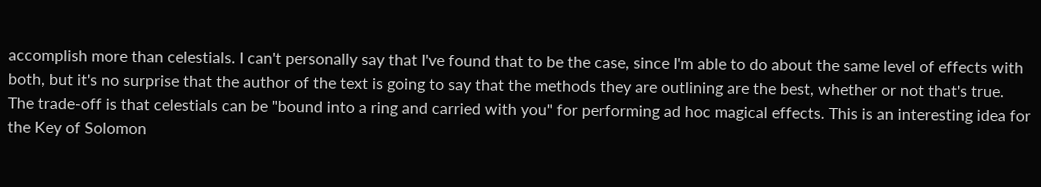accomplish more than celestials. I can't personally say that I've found that to be the case, since I'm able to do about the same level of effects with both, but it's no surprise that the author of the text is going to say that the methods they are outlining are the best, whether or not that's true. The trade-off is that celestials can be "bound into a ring and carried with you" for performing ad hoc magical effects. This is an interesting idea for the Key of Solomon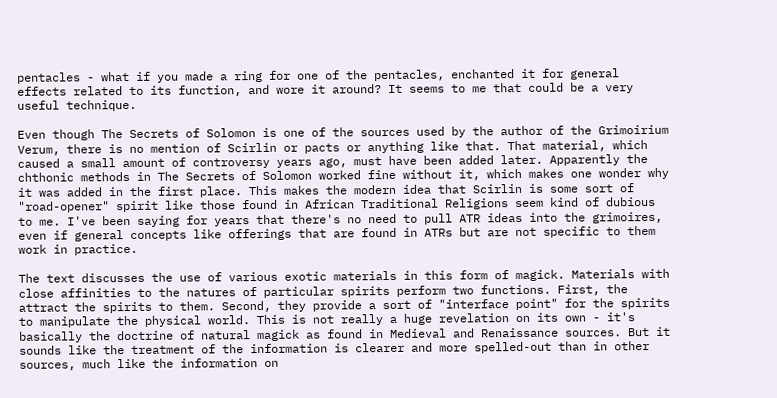pentacles - what if you made a ring for one of the pentacles, enchanted it for general effects related to its function, and wore it around? It seems to me that could be a very useful technique.

Even though The Secrets of Solomon is one of the sources used by the author of the Grimoirium Verum, there is no mention of Scirlin or pacts or anything like that. That material, which caused a small amount of controversy years ago, must have been added later. Apparently the chthonic methods in The Secrets of Solomon worked fine without it, which makes one wonder why it was added in the first place. This makes the modern idea that Scirlin is some sort of "road-opener" spirit like those found in African Traditional Religions seem kind of dubious to me. I've been saying for years that there's no need to pull ATR ideas into the grimoires, even if general concepts like offerings that are found in ATRs but are not specific to them work in practice.

The text discusses the use of various exotic materials in this form of magick. Materials with close affinities to the natures of particular spirits perform two functions. First, the attract the spirits to them. Second, they provide a sort of "interface point" for the spirits to manipulate the physical world. This is not really a huge revelation on its own - it's basically the doctrine of natural magick as found in Medieval and Renaissance sources. But it sounds like the treatment of the information is clearer and more spelled-out than in other sources, much like the information on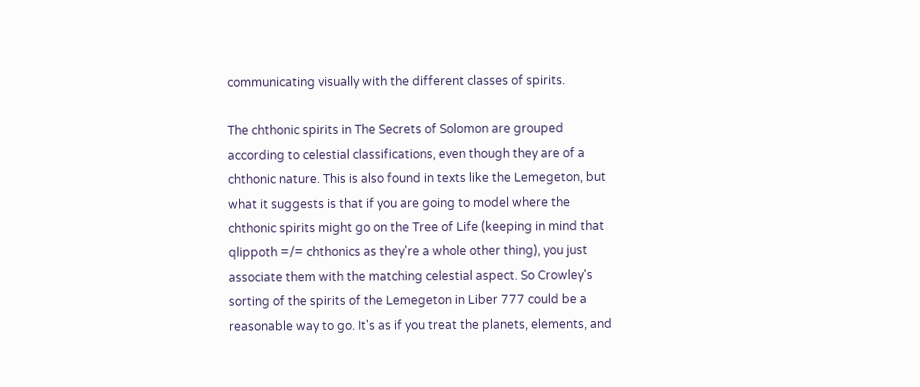communicating visually with the different classes of spirits.

The chthonic spirits in The Secrets of Solomon are grouped according to celestial classifications, even though they are of a chthonic nature. This is also found in texts like the Lemegeton, but what it suggests is that if you are going to model where the chthonic spirits might go on the Tree of Life (keeping in mind that qlippoth =/= chthonics as they're a whole other thing), you just associate them with the matching celestial aspect. So Crowley's sorting of the spirits of the Lemegeton in Liber 777 could be a reasonable way to go. It's as if you treat the planets, elements, and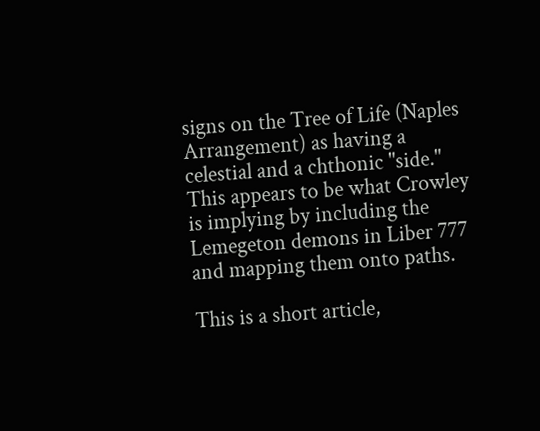signs on the Tree of Life (Naples Arrangement) as having a celestial and a chthonic "side." This appears to be what Crowley is implying by including the Lemegeton demons in Liber 777 and mapping them onto paths.

This is a short article,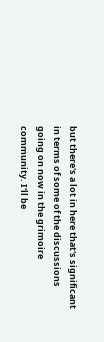but there's a lot in here that's significant in terms of some of the discussions going on now in the grimoire community. I'll be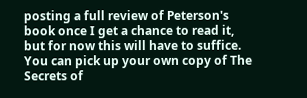posting a full review of Peterson's book once I get a chance to read it, but for now this will have to suffice. You can pick up your own copy of The Secrets of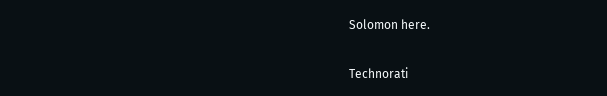Solomon here.

Technorati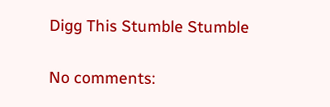Digg This Stumble Stumble

No comments: